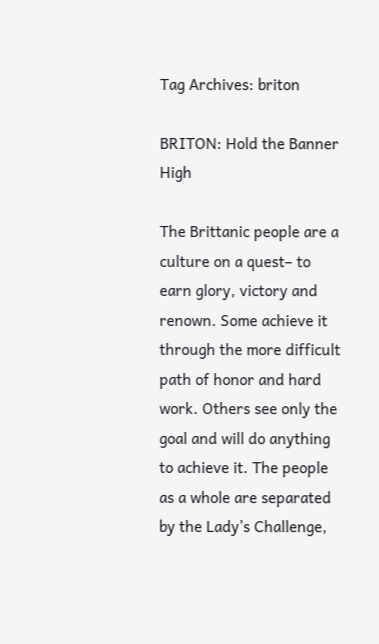Tag Archives: briton

BRITON: Hold the Banner High

The Brittanic people are a culture on a quest– to earn glory, victory and renown. Some achieve it through the more difficult path of honor and hard work. Others see only the goal and will do anything to achieve it. The people as a whole are separated by the Lady’s Challenge,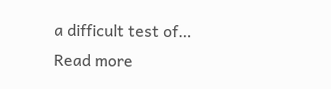a difficult test of…
Read more